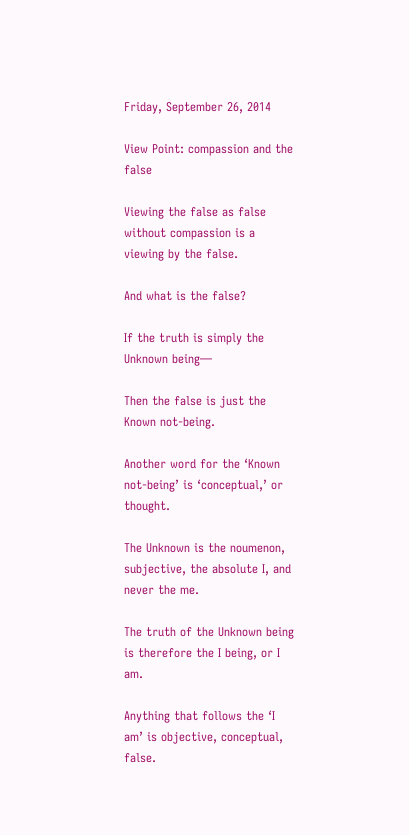Friday, September 26, 2014

View Point: compassion and the false

Viewing the false as false without compassion is a viewing by the false.

And what is the false?

If the truth is simply the Unknown being—

Then the false is just the Known not-being.

Another word for the ‘Known not-being’ is ‘conceptual,’ or thought.

The Unknown is the noumenon, subjective, the absolute I, and never the me.

The truth of the Unknown being is therefore the I being, or I am.

Anything that follows the ‘I am’ is objective, conceptual, false.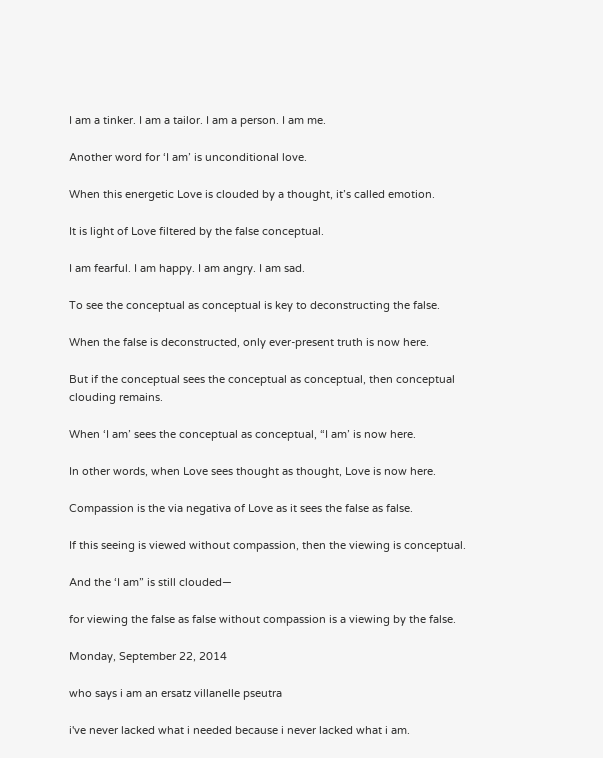I am a tinker. I am a tailor. I am a person. I am me.

Another word for ‘I am’ is unconditional love.

When this energetic Love is clouded by a thought, it’s called emotion.

It is light of Love filtered by the false conceptual.

I am fearful. I am happy. I am angry. I am sad.

To see the conceptual as conceptual is key to deconstructing the false.

When the false is deconstructed, only ever-present truth is now here.

But if the conceptual sees the conceptual as conceptual, then conceptual clouding remains.

When ‘I am’ sees the conceptual as conceptual, “I am’ is now here.

In other words, when Love sees thought as thought, Love is now here.

Compassion is the via negativa of Love as it sees the false as false.

If this seeing is viewed without compassion, then the viewing is conceptual.

And the ‘I am” is still clouded—

for viewing the false as false without compassion is a viewing by the false.

Monday, September 22, 2014

who says i am an ersatz villanelle pseutra

i've never lacked what i needed because i never lacked what i am.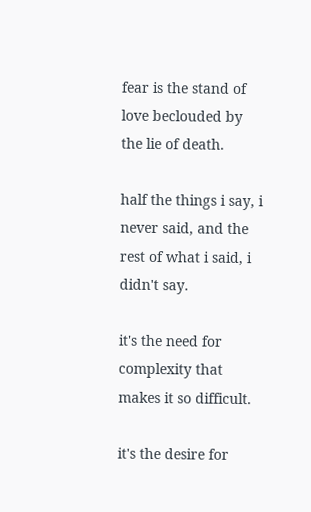fear is the stand of love beclouded by the lie of death.

half the things i say, i never said, and the rest of what i said, i didn't say.

it's the need for complexity that makes it so difficult.

it's the desire for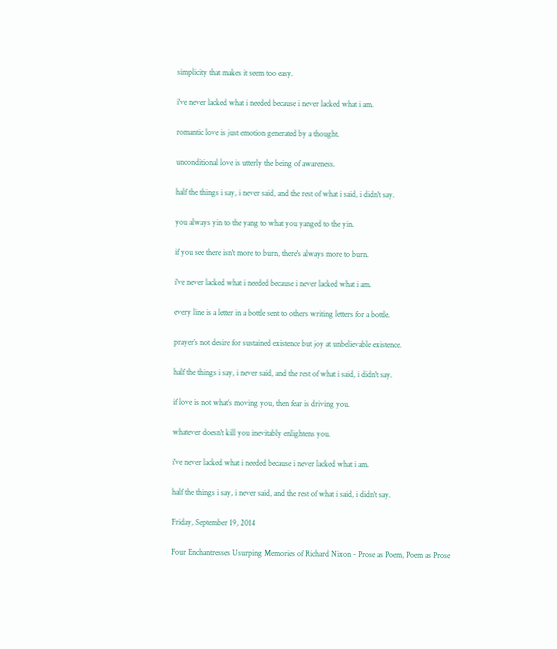simplicity that makes it seem too easy.

i've never lacked what i needed because i never lacked what i am.

romantic love is just emotion generated by a thought.

unconditional love is utterly the being of awareness.

half the things i say, i never said, and the rest of what i said, i didn't say.

you always yin to the yang to what you yanged to the yin.

if you see there isn't more to burn, there's always more to burn.

i've never lacked what i needed because i never lacked what i am.

every line is a letter in a bottle sent to others writing letters for a bottle.

prayer’s not desire for sustained existence but joy at unbelievable existence.

half the things i say, i never said, and the rest of what i said, i didn't say.

if love is not what’s moving you, then fear is driving you.

whatever doesn't kill you inevitably enlightens you.

i've never lacked what i needed because i never lacked what i am.

half the things i say, i never said, and the rest of what i said, i didn't say.

Friday, September 19, 2014

Four Enchantresses Usurping Memories of Richard Nixon - Prose as Poem, Poem as Prose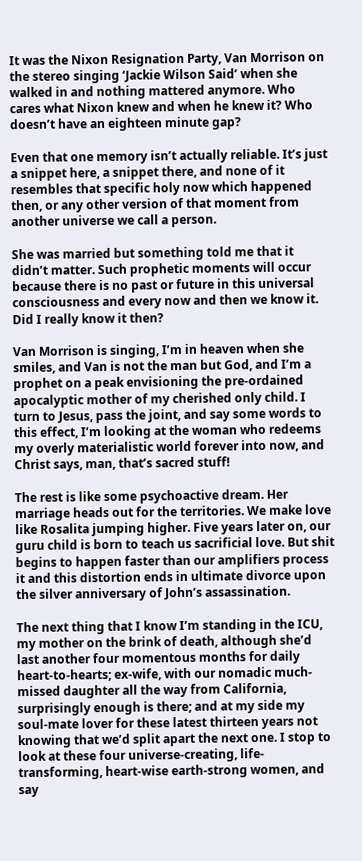It was the Nixon Resignation Party, Van Morrison on the stereo singing ‘Jackie Wilson Said’ when she walked in and nothing mattered anymore. Who cares what Nixon knew and when he knew it? Who doesn’t have an eighteen minute gap?

Even that one memory isn’t actually reliable. It’s just a snippet here, a snippet there, and none of it resembles that specific holy now which happened then, or any other version of that moment from another universe we call a person.

She was married but something told me that it didn’t matter. Such prophetic moments will occur because there is no past or future in this universal consciousness and every now and then we know it. Did I really know it then?

Van Morrison is singing, I’m in heaven when she smiles, and Van is not the man but God, and I’m a prophet on a peak envisioning the pre-ordained apocalyptic mother of my cherished only child. I turn to Jesus, pass the joint, and say some words to this effect, I’m looking at the woman who redeems my overly materialistic world forever into now, and Christ says, man, that’s sacred stuff!

The rest is like some psychoactive dream. Her marriage heads out for the territories. We make love like Rosalita jumping higher. Five years later on, our guru child is born to teach us sacrificial love. But shit begins to happen faster than our amplifiers process it and this distortion ends in ultimate divorce upon the silver anniversary of John’s assassination.

The next thing that I know I’m standing in the ICU, my mother on the brink of death, although she’d last another four momentous months for daily heart-to-hearts; ex-wife, with our nomadic much-missed daughter all the way from California, surprisingly enough is there; and at my side my soul-mate lover for these latest thirteen years not knowing that we’d split apart the next one. I stop to look at these four universe-creating, life-transforming, heart-wise earth-strong women, and say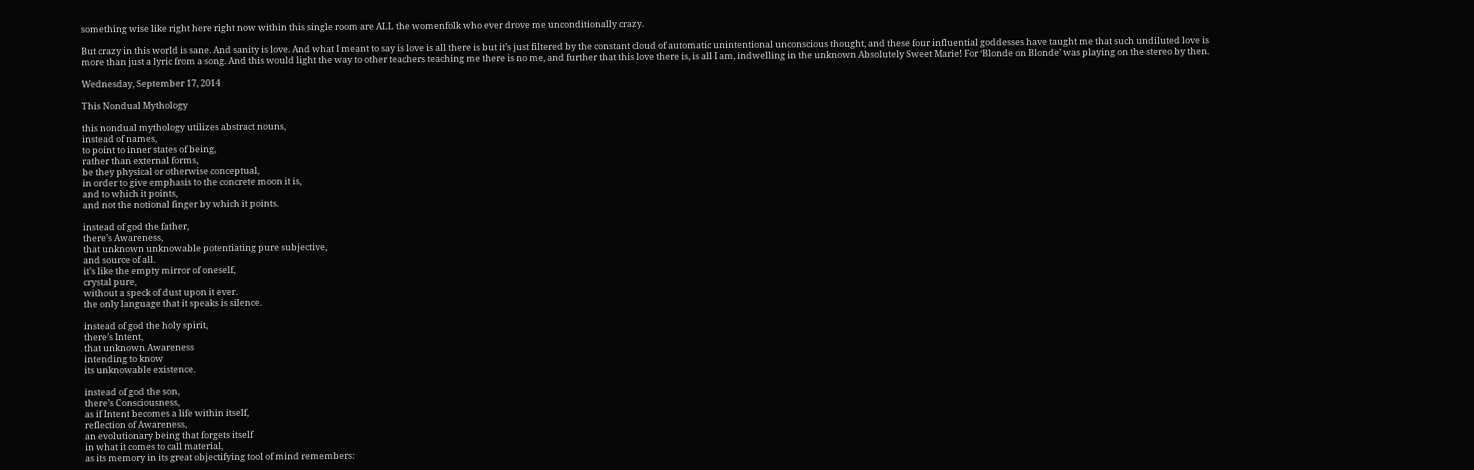something wise like right here right now within this single room are ALL the womenfolk who ever drove me unconditionally crazy.

But crazy in this world is sane. And sanity is love. And what I meant to say is love is all there is but it’s just filtered by the constant cloud of automatic unintentional unconscious thought, and these four influential goddesses have taught me that such undiluted love is more than just a lyric from a song. And this would light the way to other teachers teaching me there is no me, and further that this love there is, is all I am, indwelling in the unknown Absolutely Sweet Marie! For ‘Blonde on Blonde’ was playing on the stereo by then.

Wednesday, September 17, 2014

This Nondual Mythology

this nondual mythology utilizes abstract nouns,
instead of names,
to point to inner states of being,
rather than external forms,
be they physical or otherwise conceptual,
in order to give emphasis to the concrete moon it is,
and to which it points,
and not the notional finger by which it points.

instead of god the father,
there’s Awareness,
that unknown unknowable potentiating pure subjective,
and source of all.
it’s like the empty mirror of oneself,
crystal pure,
without a speck of dust upon it ever.
the only language that it speaks is silence.

instead of god the holy spirit,
there’s Intent,
that unknown Awareness
intending to know
its unknowable existence.

instead of god the son,
there’s Consciousness,
as if Intent becomes a life within itself,
reflection of Awareness,
an evolutionary being that forgets itself
in what it comes to call material,
as its memory in its great objectifying tool of mind remembers: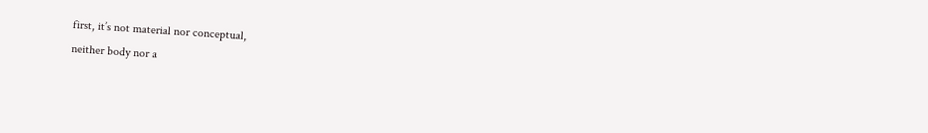first, it’s not material nor conceptual,
neither body nor a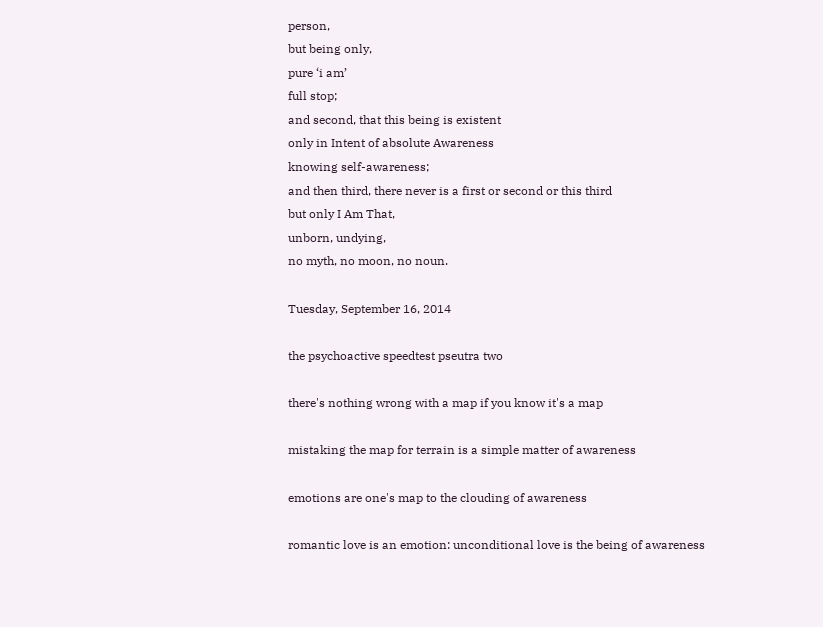person,
but being only,
pure ‘i am’
full stop;
and second, that this being is existent
only in Intent of absolute Awareness
knowing self-awareness;
and then third, there never is a first or second or this third
but only I Am That,
unborn, undying,
no myth, no moon, no noun.

Tuesday, September 16, 2014

the psychoactive speedtest pseutra two

there's nothing wrong with a map if you know it's a map

mistaking the map for terrain is a simple matter of awareness

emotions are one's map to the clouding of awareness

romantic love is an emotion: unconditional love is the being of awareness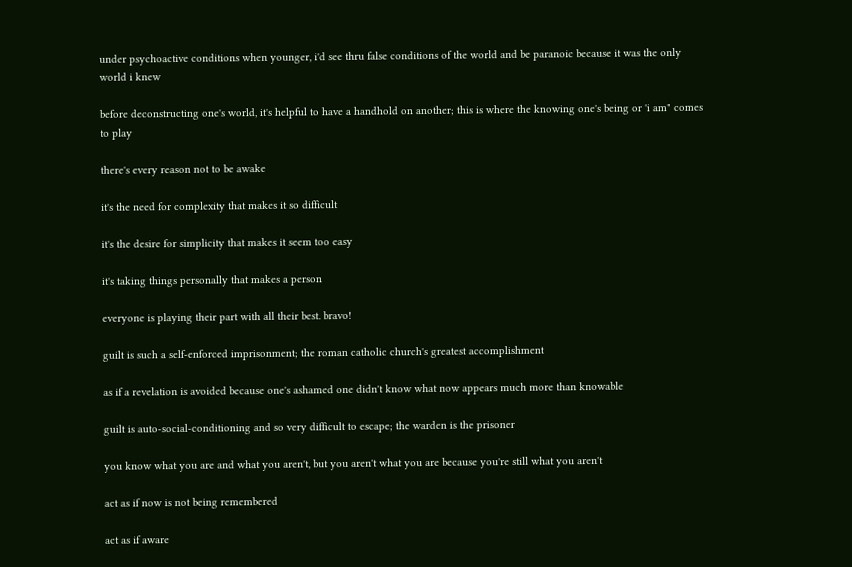under psychoactive conditions when younger, i'd see thru false conditions of the world and be paranoic because it was the only world i knew

before deconstructing one's world, it's helpful to have a handhold on another; this is where the knowing one's being or 'i am" comes to play

there's every reason not to be awake

it's the need for complexity that makes it so difficult

it's the desire for simplicity that makes it seem too easy

it's taking things personally that makes a person

everyone is playing their part with all their best. bravo!

guilt is such a self-enforced imprisonment; the roman catholic church's greatest accomplishment

as if a revelation is avoided because one's ashamed one didn't know what now appears much more than knowable

guilt is auto-social-conditioning and so very difficult to escape; the warden is the prisoner

you know what you are and what you aren't, but you aren't what you are because you're still what you aren't

act as if now is not being remembered

act as if aware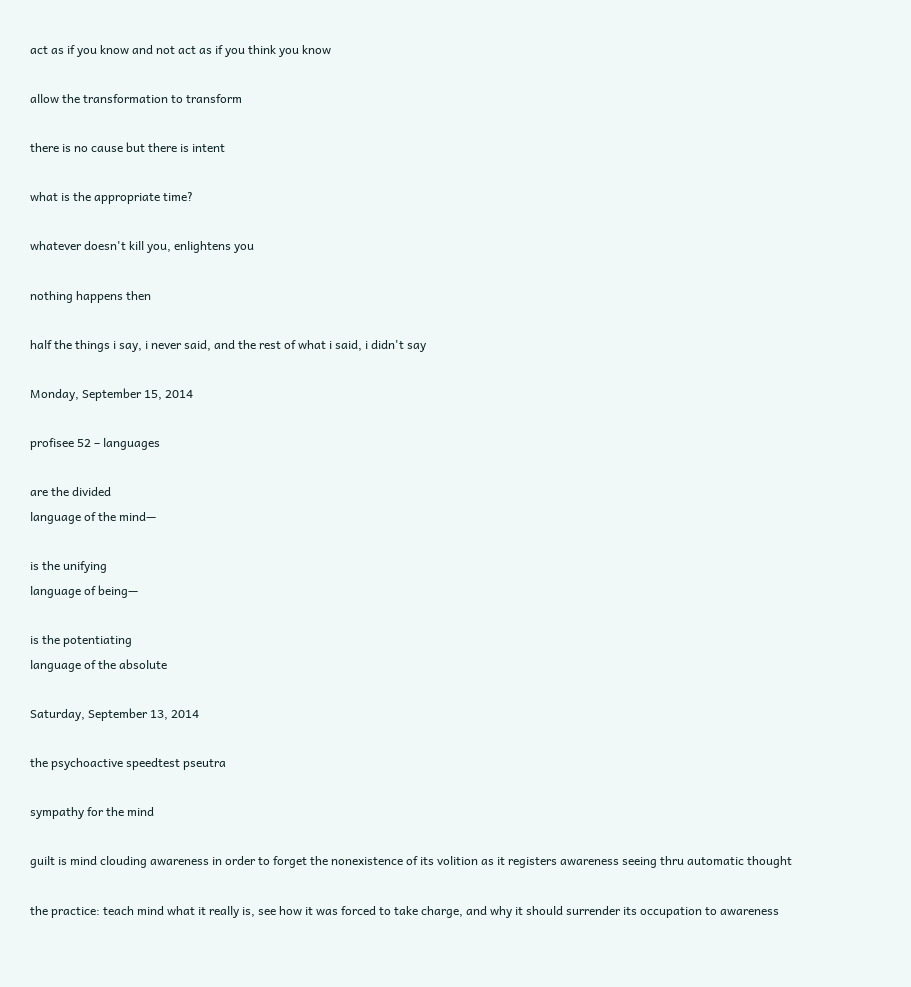act as if you know and not act as if you think you know

allow the transformation to transform

there is no cause but there is intent

what is the appropriate time?

whatever doesn't kill you, enlightens you

nothing happens then

half the things i say, i never said, and the rest of what i said, i didn't say

Monday, September 15, 2014

profisee 52 – languages

are the divided
language of the mind—

is the unifying
language of being—

is the potentiating
language of the absolute

Saturday, September 13, 2014

the psychoactive speedtest pseutra

sympathy for the mind

guilt is mind clouding awareness in order to forget the nonexistence of its volition as it registers awareness seeing thru automatic thought

the practice: teach mind what it really is, see how it was forced to take charge, and why it should surrender its occupation to awareness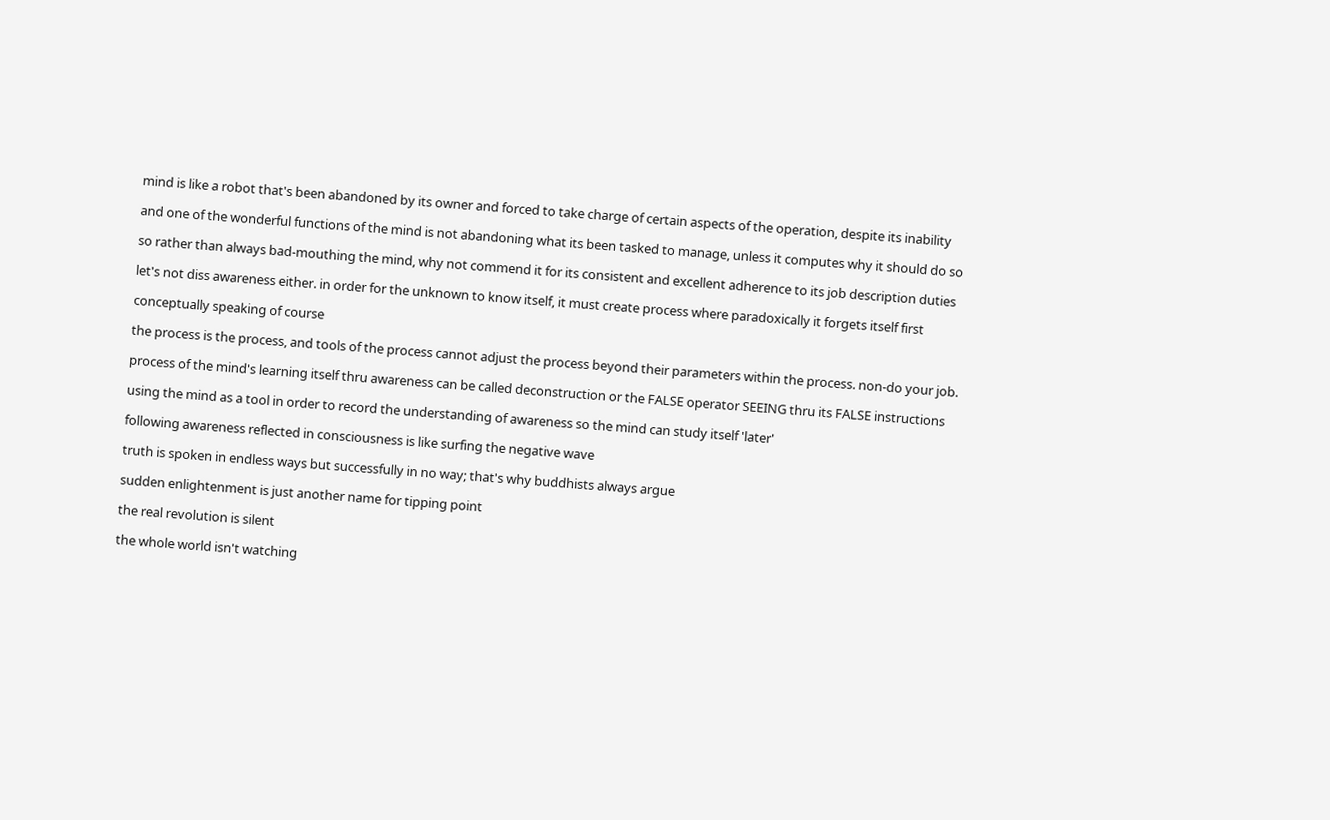mind is like a robot that's been abandoned by its owner and forced to take charge of certain aspects of the operation, despite its inability

and one of the wonderful functions of the mind is not abandoning what its been tasked to manage, unless it computes why it should do so

so rather than always bad-mouthing the mind, why not commend it for its consistent and excellent adherence to its job description duties

let's not diss awareness either. in order for the unknown to know itself, it must create process where paradoxically it forgets itself first

conceptually speaking of course

the process is the process, and tools of the process cannot adjust the process beyond their parameters within the process. non-do your job.

process of the mind's learning itself thru awareness can be called deconstruction or the FALSE operator SEEING thru its FALSE instructions

using the mind as a tool in order to record the understanding of awareness so the mind can study itself 'later'

following awareness reflected in consciousness is like surfing the negative wave

truth is spoken in endless ways but successfully in no way; that's why buddhists always argue

sudden enlightenment is just another name for tipping point

the real revolution is silent

the whole world isn't watching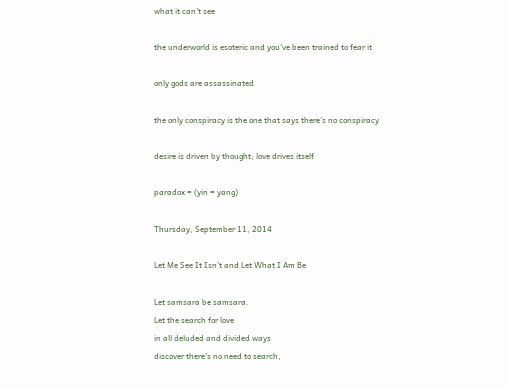what it can't see

the underworld is esoteric and you've been trained to fear it

only gods are assassinated

the only conspiracy is the one that says there's no conspiracy

desire is driven by thought; love drives itself

paradox = (yin = yang)

Thursday, September 11, 2014

Let Me See It Isn’t and Let What I Am Be

Let samsara be samsara.
Let the search for love
in all deluded and divided ways
discover there’s no need to search,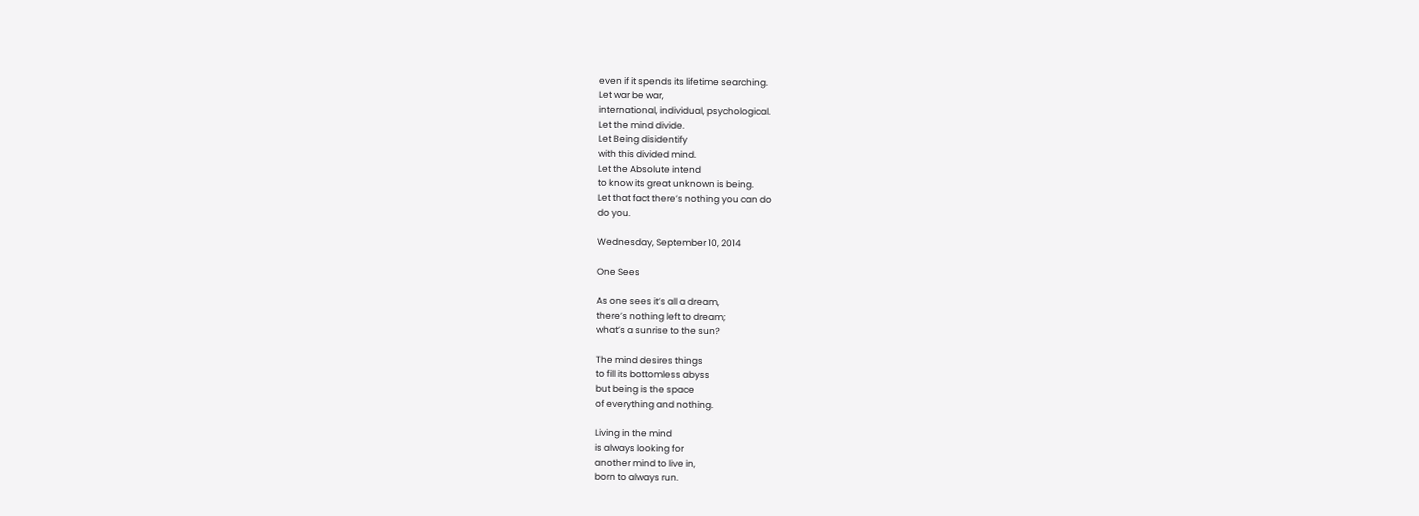even if it spends its lifetime searching.
Let war be war,
international, individual, psychological.
Let the mind divide.
Let Being disidentify
with this divided mind.
Let the Absolute intend
to know its great unknown is being.
Let that fact there’s nothing you can do
do you.

Wednesday, September 10, 2014

One Sees

As one sees it’s all a dream,
there’s nothing left to dream;
what’s a sunrise to the sun?

The mind desires things
to fill its bottomless abyss
but being is the space
of everything and nothing.

Living in the mind
is always looking for
another mind to live in,
born to always run.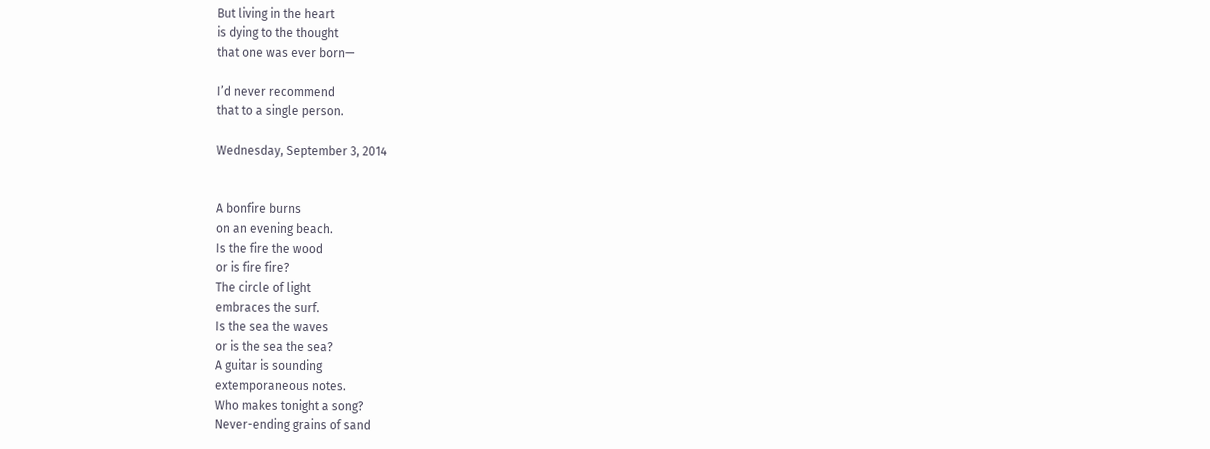But living in the heart
is dying to the thought
that one was ever born—

I’d never recommend
that to a single person.

Wednesday, September 3, 2014


A bonfire burns
on an evening beach.
Is the fire the wood
or is fire fire?
The circle of light
embraces the surf.
Is the sea the waves
or is the sea the sea?
A guitar is sounding
extemporaneous notes.
Who makes tonight a song?
Never-ending grains of sand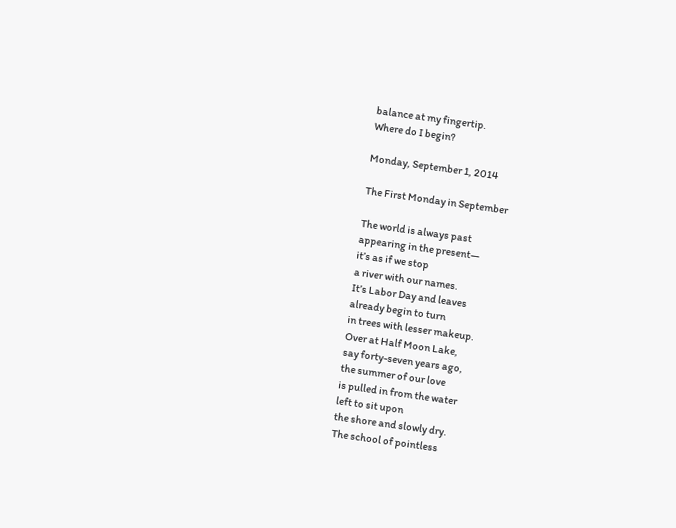balance at my fingertip.
Where do I begin?

Monday, September 1, 2014

The First Monday in September

The world is always past
appearing in the present—
it’s as if we stop
a river with our names.
It’s Labor Day and leaves
already begin to turn
in trees with lesser makeup.
Over at Half Moon Lake,
say forty-seven years ago,
the summer of our love
is pulled in from the water
left to sit upon
the shore and slowly dry.
The school of pointless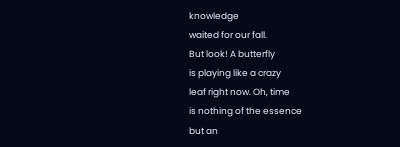knowledge
waited for our fall.
But look! A butterfly
is playing like a crazy
leaf right now. Oh, time
is nothing of the essence
but an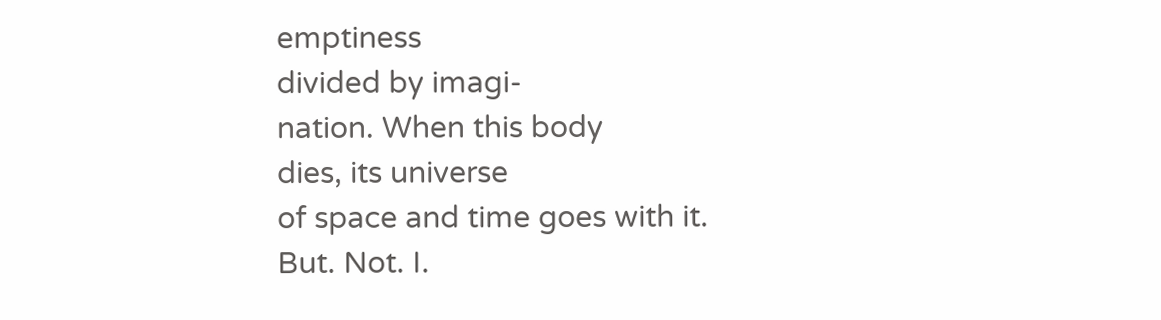emptiness
divided by imagi-
nation. When this body
dies, its universe
of space and time goes with it.
But. Not. I.